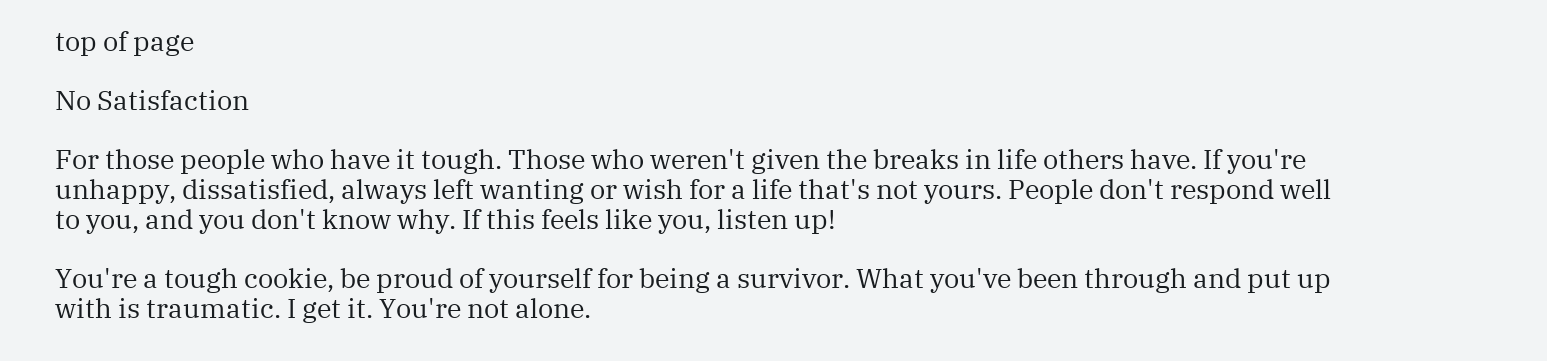top of page

No Satisfaction

For those people who have it tough. Those who weren't given the breaks in life others have. If you're unhappy, dissatisfied, always left wanting or wish for a life that's not yours. People don't respond well to you, and you don't know why. If this feels like you, listen up!

You're a tough cookie, be proud of yourself for being a survivor. What you've been through and put up with is traumatic. I get it. You're not alone.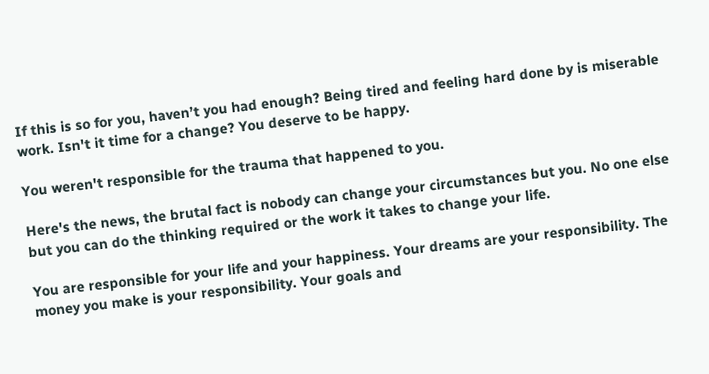If this is so for you, haven’t you had enough? Being tired and feeling hard done by is miserable work. Isn't it time for a change? You deserve to be happy.

You weren't responsible for the trauma that happened to you.

Here's the news, the brutal fact is nobody can change your circumstances but you. No one else but you can do the thinking required or the work it takes to change your life.

You are responsible for your life and your happiness. Your dreams are your responsibility. The money you make is your responsibility. Your goals and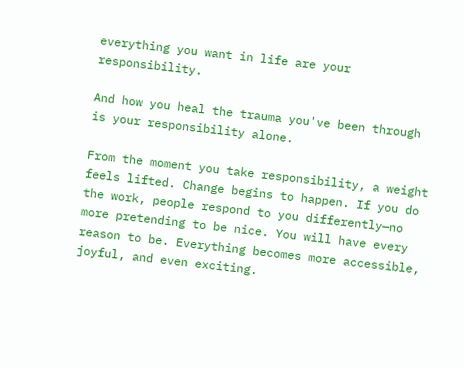everything you want in life are your responsibility.

And how you heal the trauma you've been through is your responsibility alone.

From the moment you take responsibility, a weight feels lifted. Change begins to happen. If you do the work, people respond to you differently—no more pretending to be nice. You will have every reason to be. Everything becomes more accessible, joyful, and even exciting.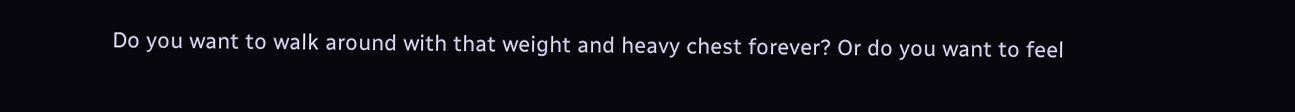Do you want to walk around with that weight and heavy chest forever? Or do you want to feel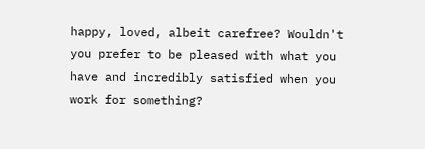happy, loved, albeit carefree? Wouldn't you prefer to be pleased with what you have and incredibly satisfied when you work for something?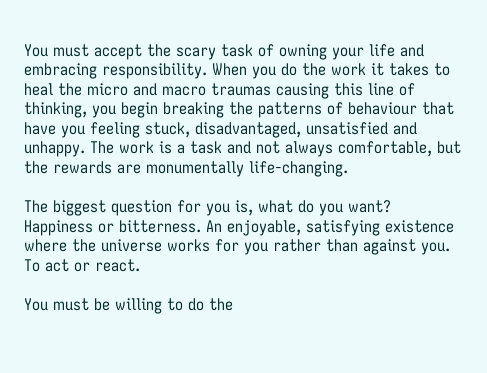You must accept the scary task of owning your life and embracing responsibility. When you do the work it takes to heal the micro and macro traumas causing this line of thinking, you begin breaking the patterns of behaviour that have you feeling stuck, disadvantaged, unsatisfied and unhappy. The work is a task and not always comfortable, but the rewards are monumentally life-changing.

The biggest question for you is, what do you want? Happiness or bitterness. An enjoyable, satisfying existence where the universe works for you rather than against you. To act or react.

You must be willing to do the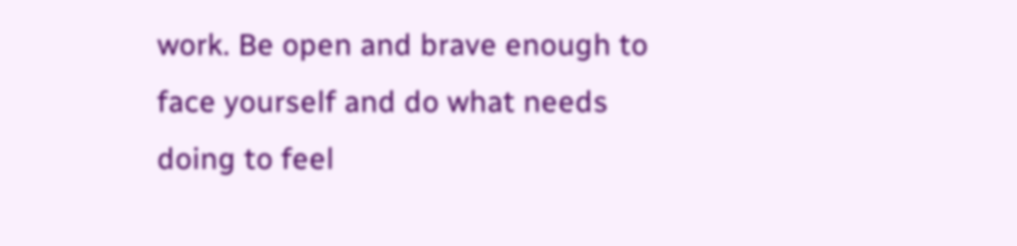work. Be open and brave enough to face yourself and do what needs doing to feel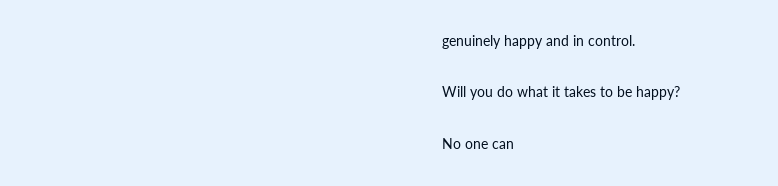genuinely happy and in control.

Will you do what it takes to be happy?

No one can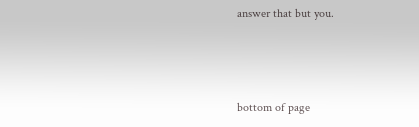answer that but you.



bottom of page